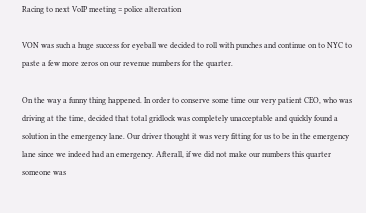Racing to next VoIP meeting = police altercation

VON was such a huge success for eyeball we decided to roll with punches and continue on to NYC to paste a few more zeros on our revenue numbers for the quarter.

On the way a funny thing happened. In order to conserve some time our very patient CEO, who was driving at the time, decided that total gridlock was completely unacceptable and quickly found a solution in the emergency lane. Our driver thought it was very fitting for us to be in the emergency lane since we indeed had an emergency. Afterall, if we did not make our numbers this quarter someone was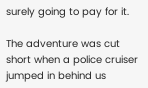surely going to pay for it.

The adventure was cut short when a police cruiser jumped in behind us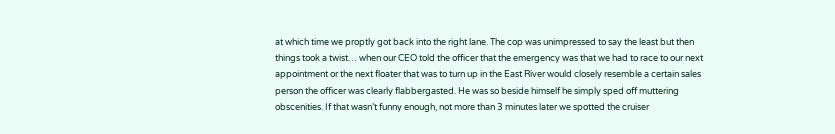at which time we proptly got back into the right lane. The cop was unimpressed to say the least but then things took a twist… when our CEO told the officer that the emergency was that we had to race to our next appointment or the next floater that was to turn up in the East River would closely resemble a certain sales person the officer was clearly flabbergasted. He was so beside himself he simply sped off muttering obscenities. If that wasn’t funny enough, not more than 3 minutes later we spotted the cruiser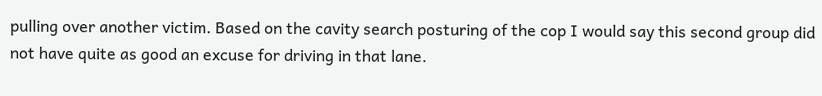pulling over another victim. Based on the cavity search posturing of the cop I would say this second group did not have quite as good an excuse for driving in that lane.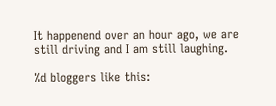It happenend over an hour ago, we are still driving and I am still laughing.

%d bloggers like this: